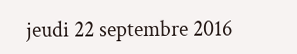jeudi 22 septembre 2016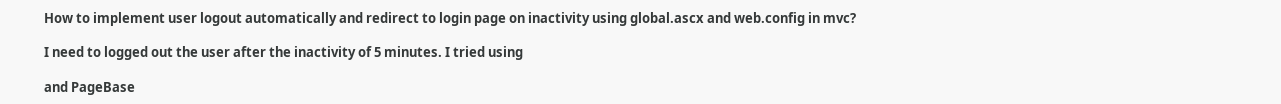How to implement user logout automatically and redirect to login page on inactivity using global.ascx and web.config in mvc?

I need to logged out the user after the inactivity of 5 minutes. I tried using

and PageBase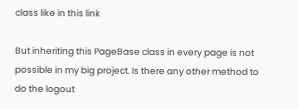class like in this link

But inheriting this PageBase class in every page is not possible in my big project. Is there any other method to do the logout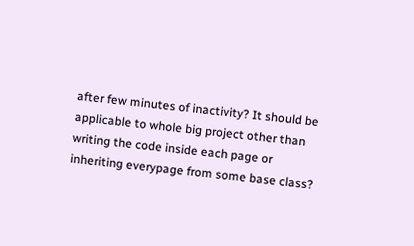after few minutes of inactivity? It should be applicable to whole big project other than writing the code inside each page or inheriting everypage from some base class?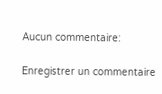Aucun commentaire:

Enregistrer un commentaire